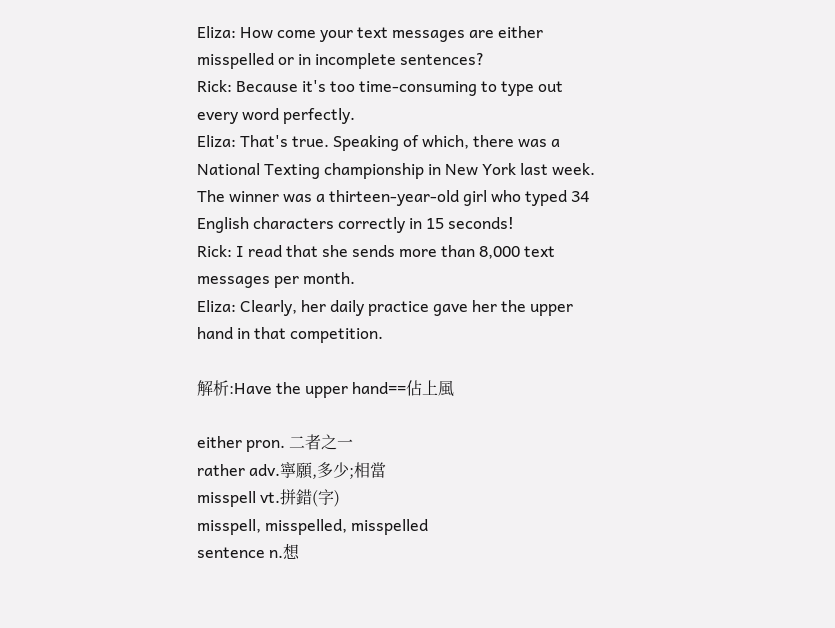Eliza: How come your text messages are either misspelled or in incomplete sentences?
Rick: Because it's too time-consuming to type out every word perfectly.
Eliza: That's true. Speaking of which, there was a National Texting championship in New York last week. The winner was a thirteen-year-old girl who typed 34 English characters correctly in 15 seconds!
Rick: I read that she sends more than 8,000 text messages per month.
Eliza: Clearly, her daily practice gave her the upper hand in that competition.

解析:Have the upper hand==佔上風

either pron. 二者之一
rather adv.寧願,多少;相當
misspell vt.拼錯(字)
misspell, misspelled, misspelled
sentence n.想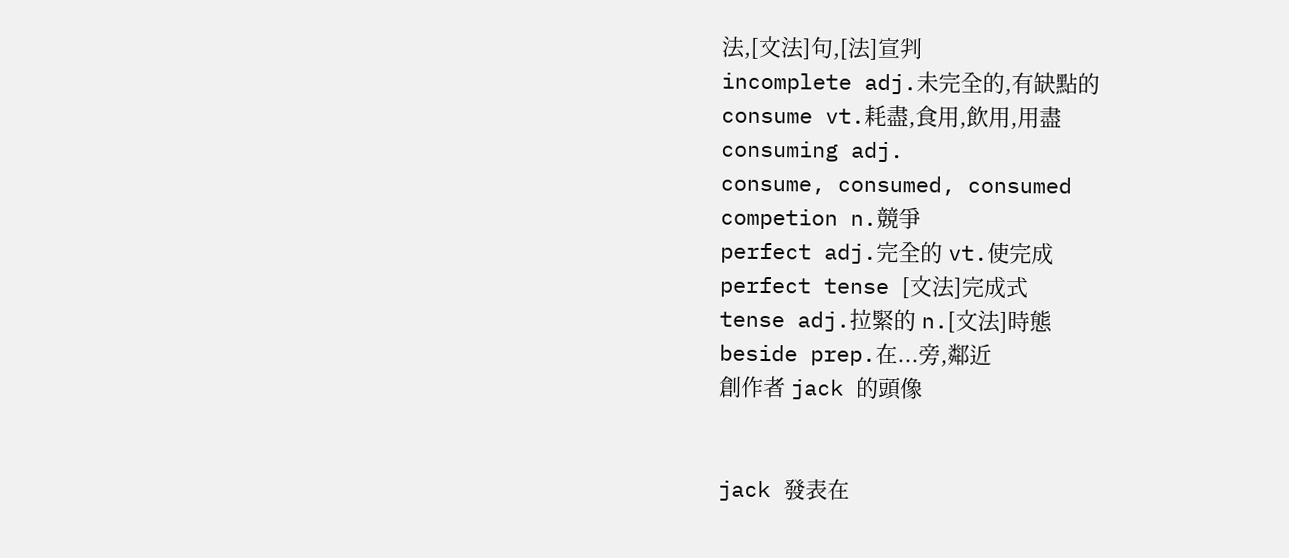法,[文法]句,[法]宣判
incomplete adj.未完全的,有缺點的
consume vt.耗盡,食用,飲用,用盡
consuming adj.
consume, consumed, consumed
competion n.競爭
perfect adj.完全的 vt.使完成
perfect tense [文法]完成式
tense adj.拉緊的 n.[文法]時態
beside prep.在...旁,鄰近
創作者 jack 的頭像


jack 發表在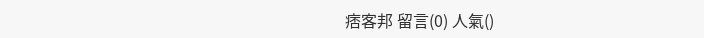痞客邦 留言(0) 人氣()